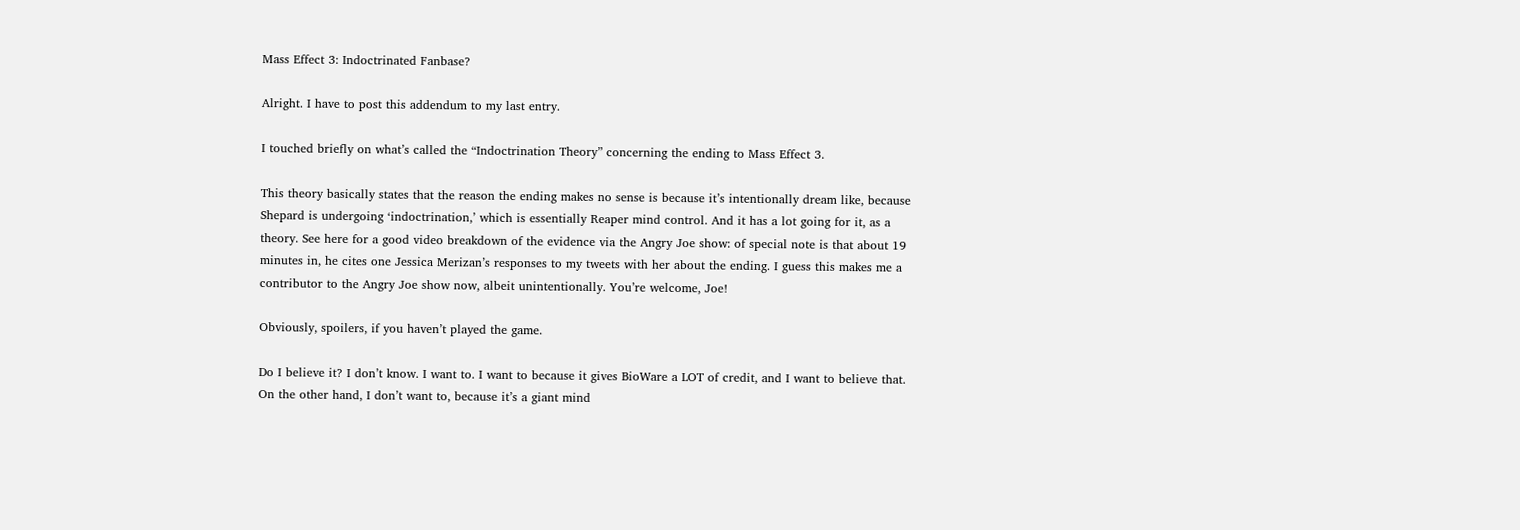Mass Effect 3: Indoctrinated Fanbase?

Alright. I have to post this addendum to my last entry.

I touched briefly on what’s called the “Indoctrination Theory” concerning the ending to Mass Effect 3.

This theory basically states that the reason the ending makes no sense is because it’s intentionally dream like, because Shepard is undergoing ‘indoctrination,’ which is essentially Reaper mind control. And it has a lot going for it, as a theory. See here for a good video breakdown of the evidence via the Angry Joe show: of special note is that about 19 minutes in, he cites one Jessica Merizan’s responses to my tweets with her about the ending. I guess this makes me a contributor to the Angry Joe show now, albeit unintentionally. You’re welcome, Joe!

Obviously, spoilers, if you haven’t played the game.

Do I believe it? I don’t know. I want to. I want to because it gives BioWare a LOT of credit, and I want to believe that. On the other hand, I don’t want to, because it’s a giant mind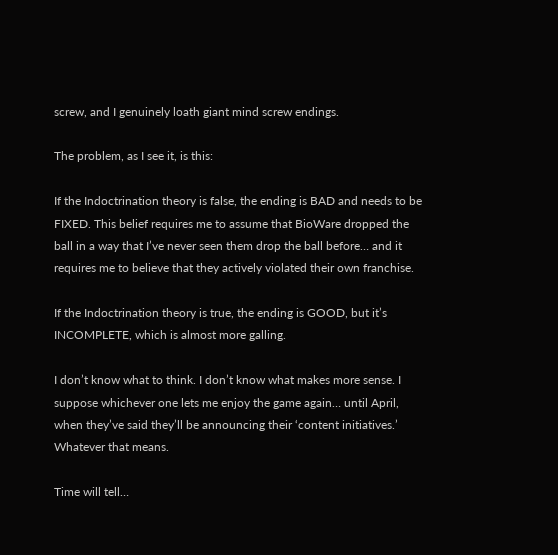screw, and I genuinely loath giant mind screw endings.

The problem, as I see it, is this:

If the Indoctrination theory is false, the ending is BAD and needs to be FIXED. This belief requires me to assume that BioWare dropped the ball in a way that I’ve never seen them drop the ball before… and it requires me to believe that they actively violated their own franchise.

If the Indoctrination theory is true, the ending is GOOD, but it’s INCOMPLETE, which is almost more galling.

I don’t know what to think. I don’t know what makes more sense. I suppose whichever one lets me enjoy the game again… until April, when they’ve said they’ll be announcing their ‘content initiatives.’ Whatever that means.

Time will tell…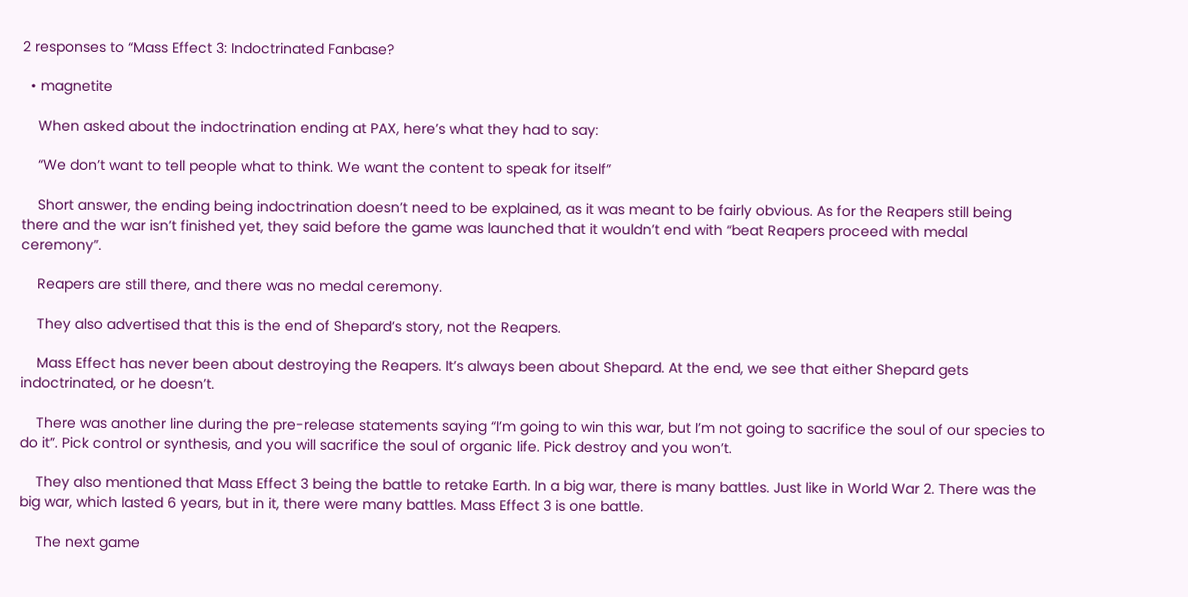2 responses to “Mass Effect 3: Indoctrinated Fanbase?

  • magnetite

    When asked about the indoctrination ending at PAX, here’s what they had to say:

    “We don’t want to tell people what to think. We want the content to speak for itself”

    Short answer, the ending being indoctrination doesn’t need to be explained, as it was meant to be fairly obvious. As for the Reapers still being there and the war isn’t finished yet, they said before the game was launched that it wouldn’t end with “beat Reapers proceed with medal ceremony”.

    Reapers are still there, and there was no medal ceremony.

    They also advertised that this is the end of Shepard’s story, not the Reapers.

    Mass Effect has never been about destroying the Reapers. It’s always been about Shepard. At the end, we see that either Shepard gets indoctrinated, or he doesn’t.

    There was another line during the pre-release statements saying “I’m going to win this war, but I’m not going to sacrifice the soul of our species to do it”. Pick control or synthesis, and you will sacrifice the soul of organic life. Pick destroy and you won’t.

    They also mentioned that Mass Effect 3 being the battle to retake Earth. In a big war, there is many battles. Just like in World War 2. There was the big war, which lasted 6 years, but in it, there were many battles. Mass Effect 3 is one battle.

    The next game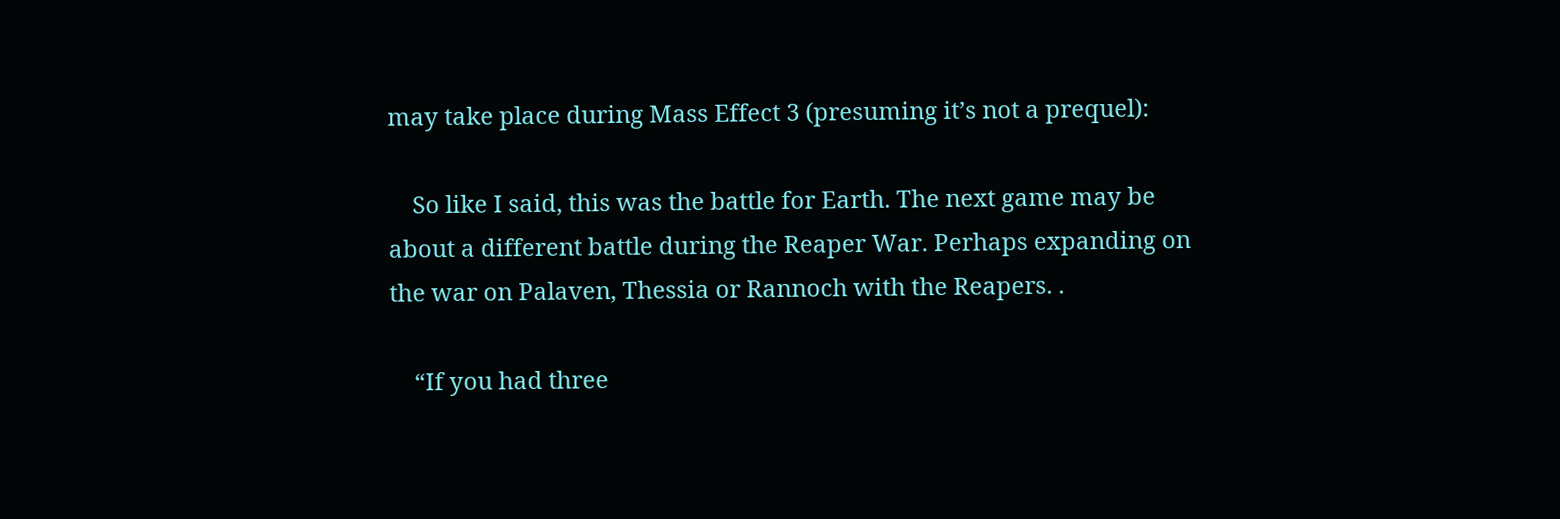may take place during Mass Effect 3 (presuming it’s not a prequel):

    So like I said, this was the battle for Earth. The next game may be about a different battle during the Reaper War. Perhaps expanding on the war on Palaven, Thessia or Rannoch with the Reapers. .

    “If you had three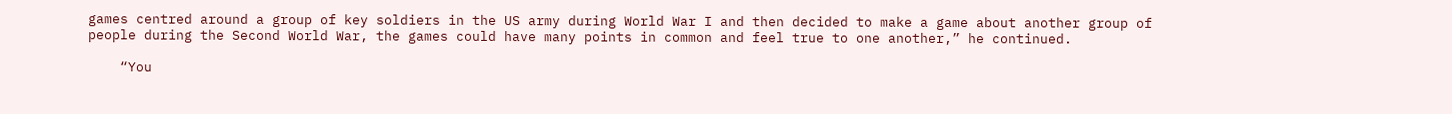games centred around a group of key soldiers in the US army during World War I and then decided to make a game about another group of people during the Second World War, the games could have many points in common and feel true to one another,” he continued.

    “You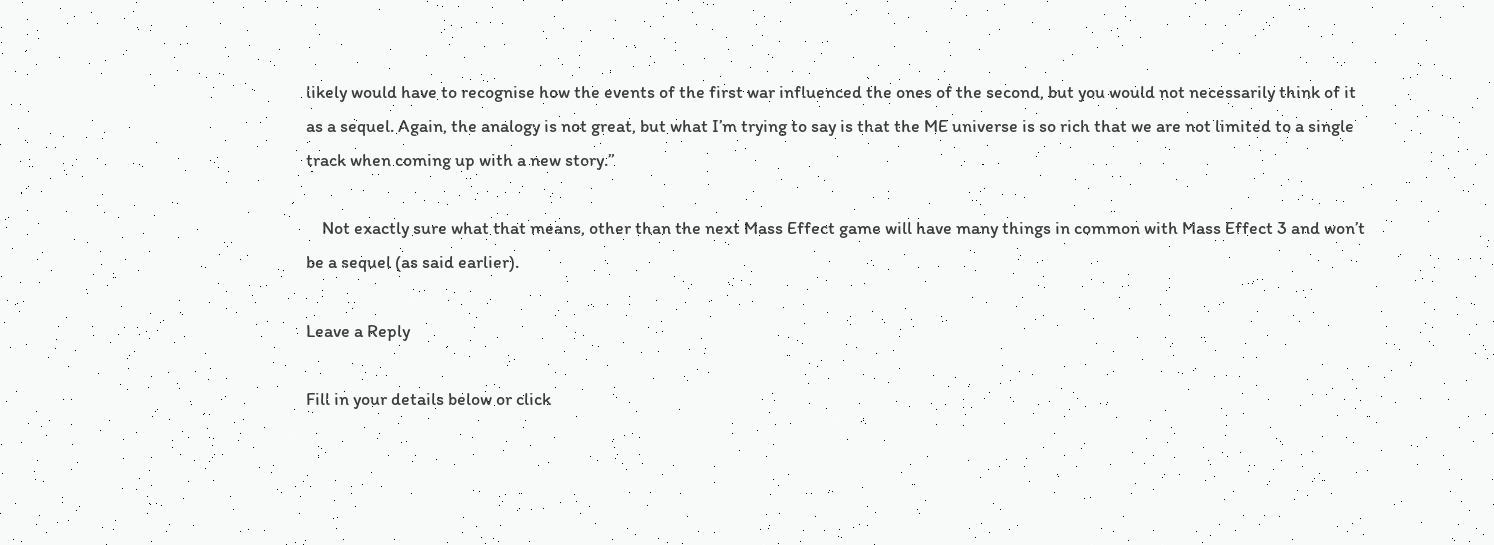likely would have to recognise how the events of the first war influenced the ones of the second, but you would not necessarily think of it as a sequel. Again, the analogy is not great, but what I’m trying to say is that the ME universe is so rich that we are not limited to a single track when coming up with a new story.”

    Not exactly sure what that means, other than the next Mass Effect game will have many things in common with Mass Effect 3 and won’t be a sequel (as said earlier).

Leave a Reply

Fill in your details below or click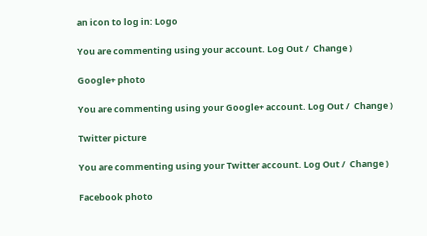an icon to log in: Logo

You are commenting using your account. Log Out /  Change )

Google+ photo

You are commenting using your Google+ account. Log Out /  Change )

Twitter picture

You are commenting using your Twitter account. Log Out /  Change )

Facebook photo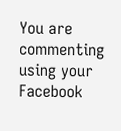You are commenting using your Facebook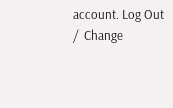account. Log Out /  Change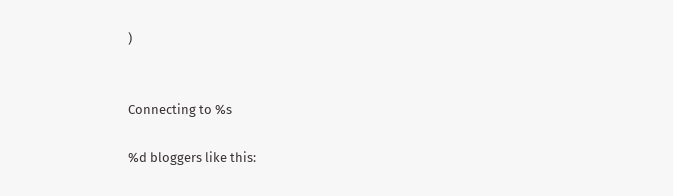)


Connecting to %s

%d bloggers like this: